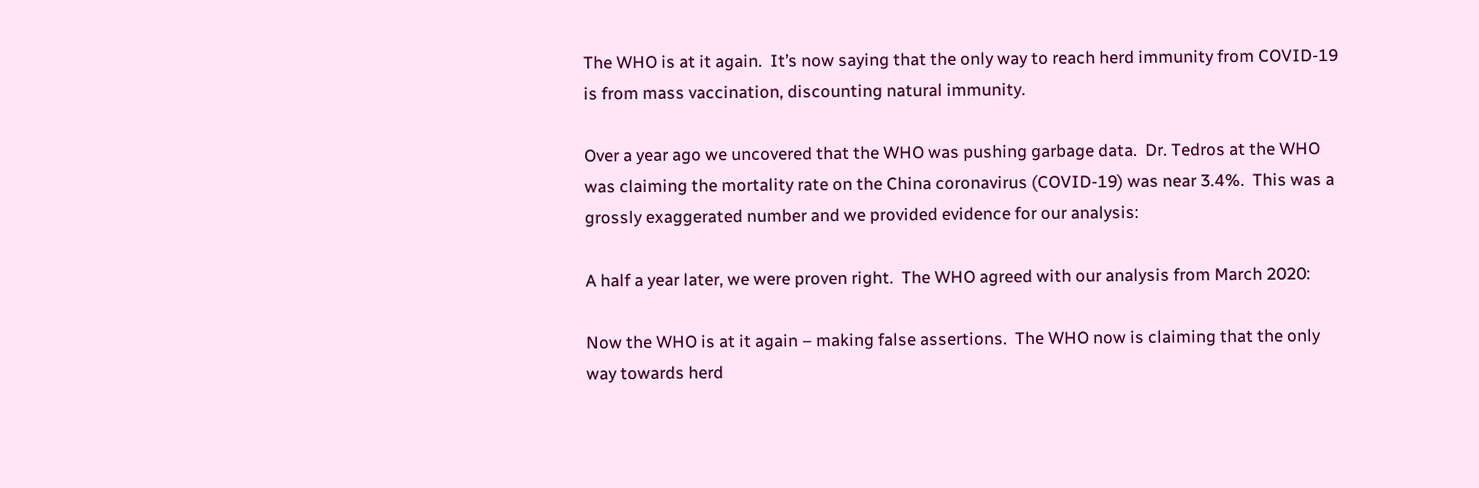The WHO is at it again.  It’s now saying that the only way to reach herd immunity from COVID-19 is from mass vaccination, discounting natural immunity.

Over a year ago we uncovered that the WHO was pushing garbage data.  Dr. Tedros at the WHO was claiming the mortality rate on the China coronavirus (COVID-19) was near 3.4%.  This was a grossly exaggerated number and we provided evidence for our analysis:

A half a year later, we were proven right.  The WHO agreed with our analysis from March 2020:

Now the WHO is at it again – making false assertions.  The WHO now is claiming that the only way towards herd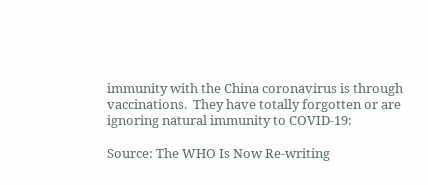immunity with the China coronavirus is through vaccinations.  They have totally forgotten or are ignoring natural immunity to COVID-19:

Source: The WHO Is Now Re-writing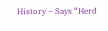History – Says “Herd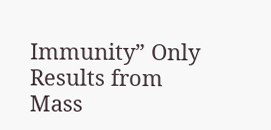Immunity” Only Results from Mass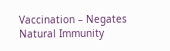Vaccination – Negates Natural Immunity